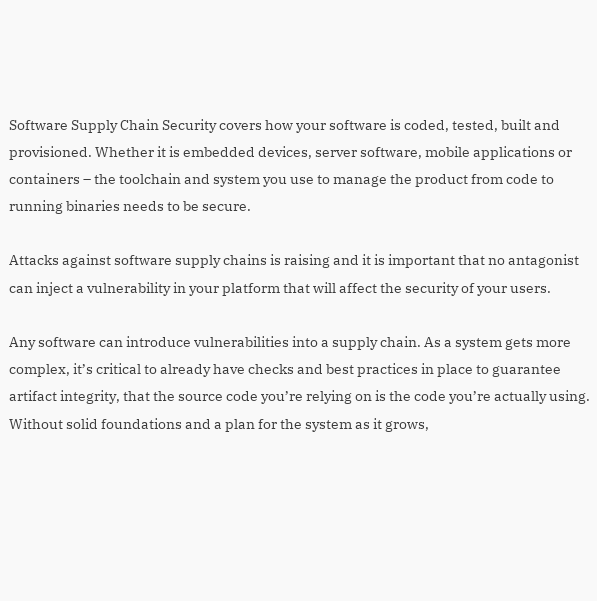Software Supply Chain Security covers how your software is coded, tested, built and provisioned. Whether it is embedded devices, server software, mobile applications or containers – the toolchain and system you use to manage the product from code to running binaries needs to be secure.

Attacks against software supply chains is raising and it is important that no antagonist can inject a vulnerability in your platform that will affect the security of your users.

Any software can introduce vulnerabilities into a supply chain. As a system gets more complex, it’s critical to already have checks and best practices in place to guarantee artifact integrity, that the source code you’re relying on is the code you’re actually using. Without solid foundations and a plan for the system as it grows,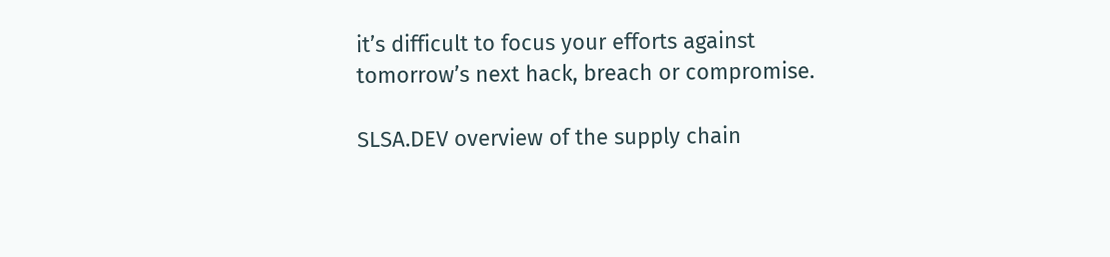it’s difficult to focus your efforts against tomorrow’s next hack, breach or compromise.

SLSA.DEV overview of the supply chain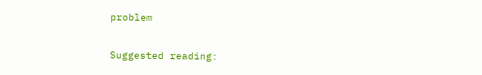problem

Suggested reading: